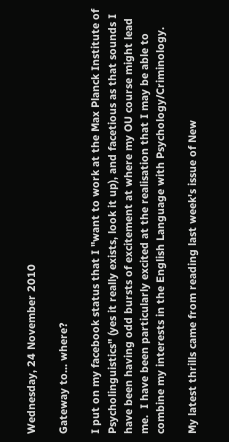Wednesday, 24 November 2010

Gateway to... where?

I put on my facebook status that I "want to work at the Max Planck Institute of Psycholinguistics" (yes it really exists, look it up), and facetious as that sounds I have been having odd bursts of excitement at where my OU course might lead me.  I have been particularly excited at the realisation that I may be able to combine my interests in the English Language with Psychology/Criminology.

My latest thrills came from reading last week's issue of New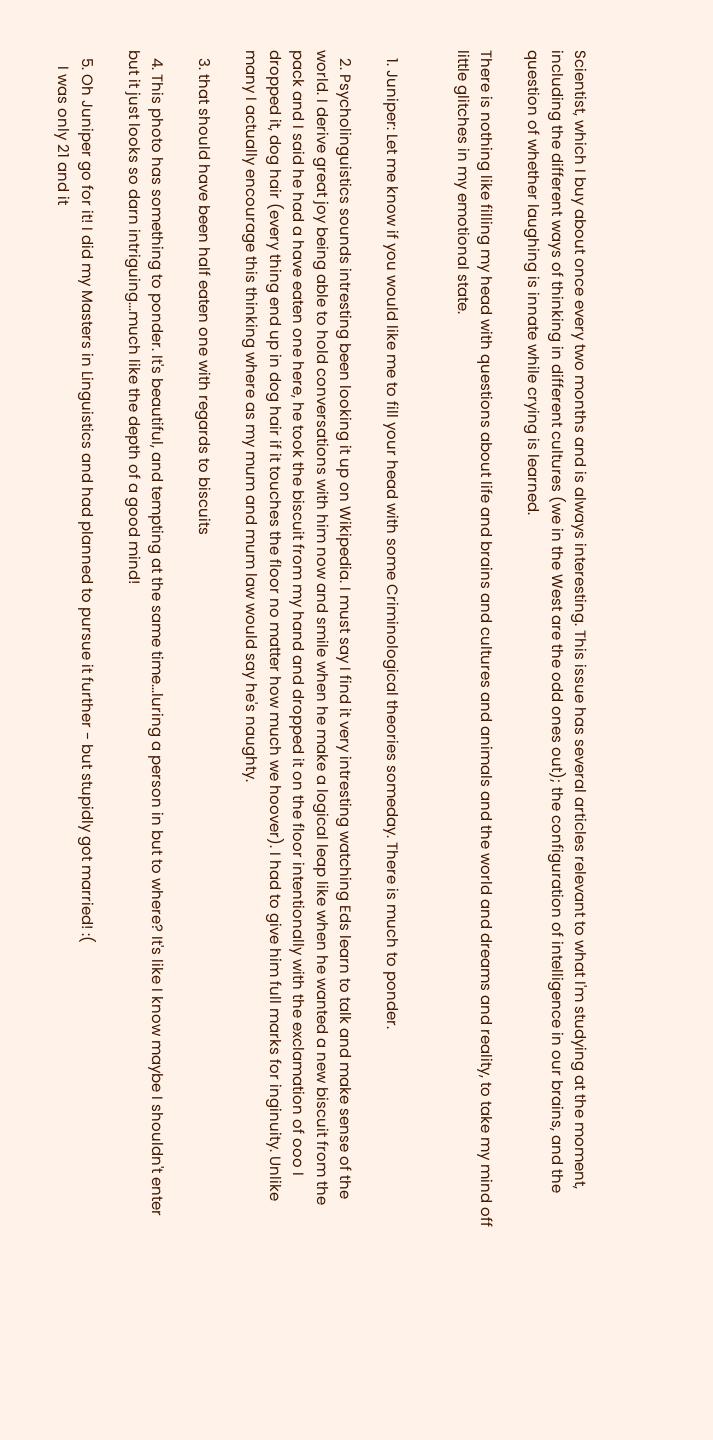Scientist, which I buy about once every two months and is always interesting. This issue has several articles relevant to what I'm studying at the moment, including the different ways of thinking in different cultures (we in the West are the odd ones out); the configuration of intelligence in our brains, and the question of whether laughing is innate while crying is learned.

There is nothing like filling my head with questions about life and brains and cultures and animals and the world and dreams and reality, to take my mind off little glitches in my emotional state.


  1. Juniper: Let me know if you would like me to fill your head with some Criminological theories someday. There is much to ponder.

  2. Psycholinguistics sounds intresting been looking it up on Wikipedia. I must say I find it very intresting watching Eds learn to talk and make sense of the world. I derive great joy being able to hold conversations with him now and smile when he make a logical leap like when he wanted a new biscuit from the pack and I said he had a have eaten one here, he took the biscuit from my hand and dropped it on the floor intentionally with the exclamation of ooo I dropped it, dog hair (every thing end up in dog hair if it touches the floor no matter how much we hoover). I had to give him full marks for inginuity. Unlike many I actually encourage this thinking where as my mum and mum law would say he's naughty.

  3. that should have been half eaten one with regards to biscuits

  4. This photo has something to ponder. It's beautiful, and tempting at the same time...luring a person in but to where? It's like I know maybe I shouldn't enter but it just looks so darn intriguing...much like the depth of a good mind!

  5. Oh Juniper go for it! I did my Masters in Linguistics and had planned to pursue it further - but stupidly got married! :(
    I was only 21 and it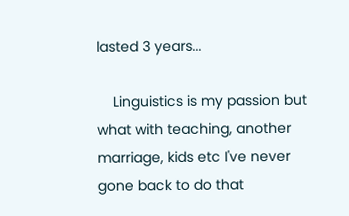lasted 3 years...

    Linguistics is my passion but what with teaching, another marriage, kids etc I've never gone back to do that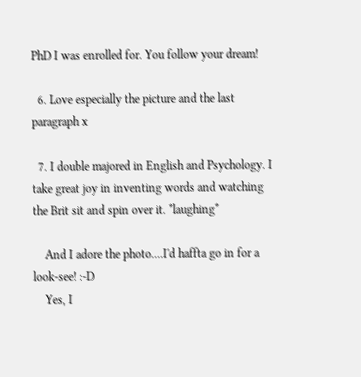PhD I was enrolled for. You follow your dream!

  6. Love especially the picture and the last paragraph x

  7. I double majored in English and Psychology. I take great joy in inventing words and watching the Brit sit and spin over it. *laughing*

    And I adore the photo....I'd haffta go in for a look-see! :-D
    Yes, I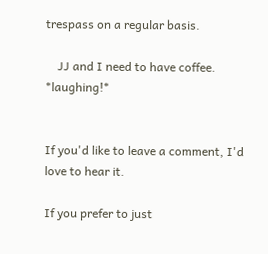trespass on a regular basis.

    JJ and I need to have coffee. *laughing!*


If you'd like to leave a comment, I'd love to hear it.

If you prefer to just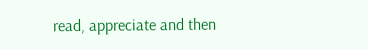read, appreciate and then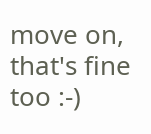move on, that's fine too :-)